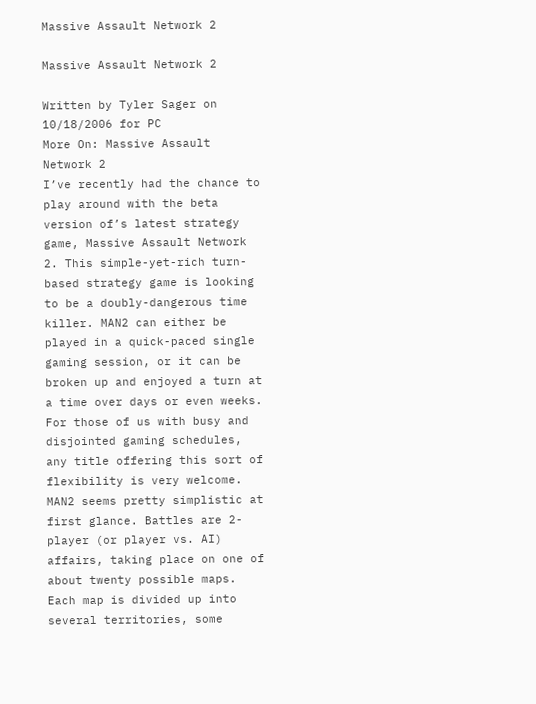Massive Assault Network 2

Massive Assault Network 2

Written by Tyler Sager on 10/18/2006 for PC
More On: Massive Assault Network 2
I’ve recently had the chance to play around with the beta version of’s latest strategy game, Massive Assault Network 2. This simple-yet-rich turn-based strategy game is looking to be a doubly-dangerous time killer. MAN2 can either be played in a quick-paced single gaming session, or it can be broken up and enjoyed a turn at a time over days or even weeks. For those of us with busy and disjointed gaming schedules, any title offering this sort of flexibility is very welcome.
MAN2 seems pretty simplistic at first glance. Battles are 2-player (or player vs. AI) affairs, taking place on one of about twenty possible maps. Each map is divided up into several territories, some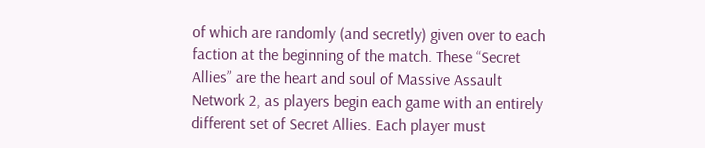of which are randomly (and secretly) given over to each faction at the beginning of the match. These “Secret Allies” are the heart and soul of Massive Assault Network 2, as players begin each game with an entirely different set of Secret Allies. Each player must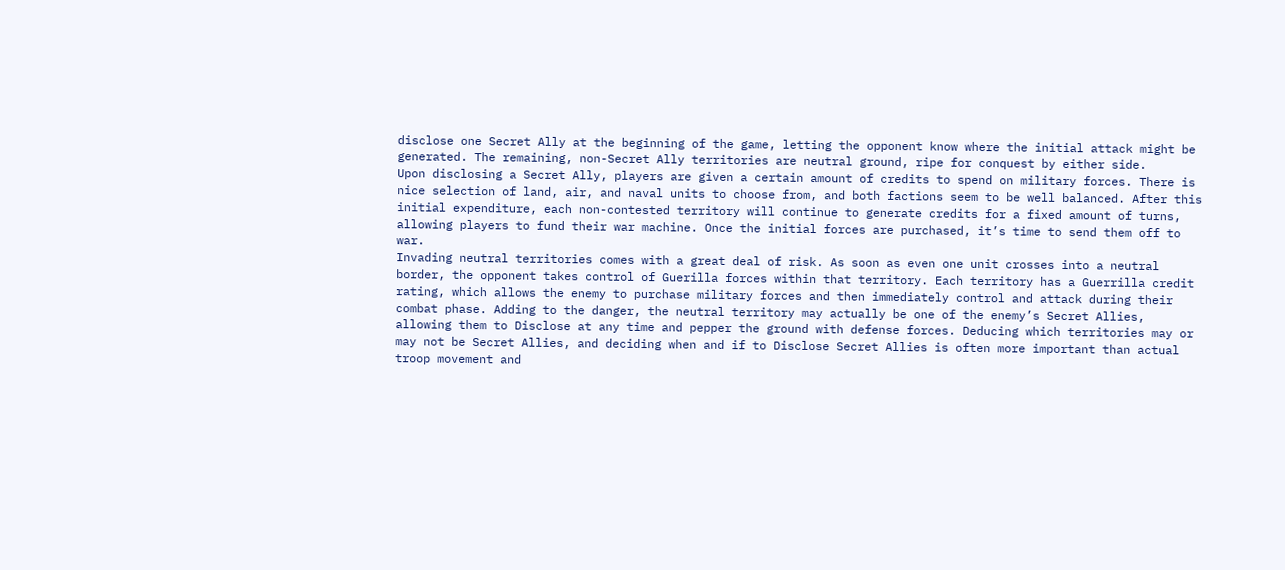disclose one Secret Ally at the beginning of the game, letting the opponent know where the initial attack might be generated. The remaining, non-Secret Ally territories are neutral ground, ripe for conquest by either side.
Upon disclosing a Secret Ally, players are given a certain amount of credits to spend on military forces. There is nice selection of land, air, and naval units to choose from, and both factions seem to be well balanced. After this initial expenditure, each non-contested territory will continue to generate credits for a fixed amount of turns, allowing players to fund their war machine. Once the initial forces are purchased, it’s time to send them off to war.
Invading neutral territories comes with a great deal of risk. As soon as even one unit crosses into a neutral border, the opponent takes control of Guerilla forces within that territory. Each territory has a Guerrilla credit rating, which allows the enemy to purchase military forces and then immediately control and attack during their combat phase. Adding to the danger, the neutral territory may actually be one of the enemy’s Secret Allies, allowing them to Disclose at any time and pepper the ground with defense forces. Deducing which territories may or may not be Secret Allies, and deciding when and if to Disclose Secret Allies is often more important than actual troop movement and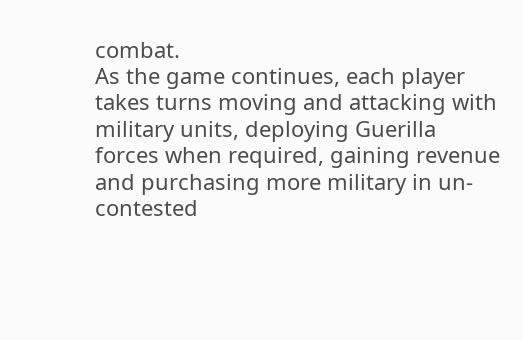combat.
As the game continues, each player takes turns moving and attacking with military units, deploying Guerilla forces when required, gaining revenue and purchasing more military in un-contested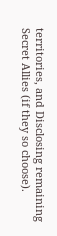territories, and Disclosing remaining Secret Allies (if they so choose).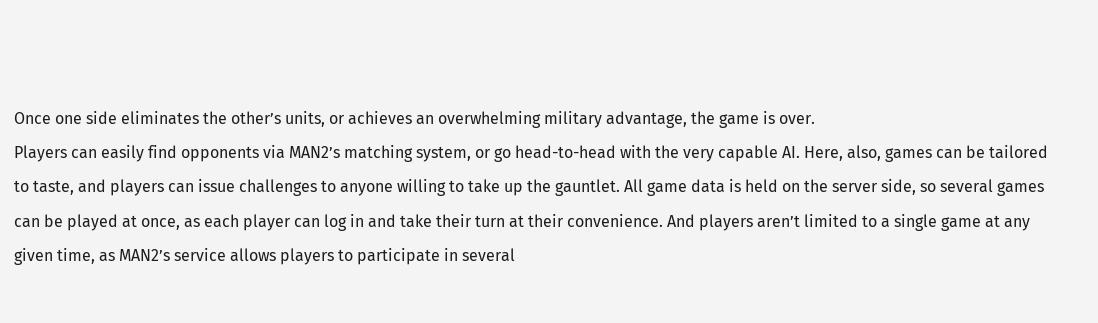Once one side eliminates the other’s units, or achieves an overwhelming military advantage, the game is over.
Players can easily find opponents via MAN2’s matching system, or go head-to-head with the very capable AI. Here, also, games can be tailored to taste, and players can issue challenges to anyone willing to take up the gauntlet. All game data is held on the server side, so several games can be played at once, as each player can log in and take their turn at their convenience. And players aren’t limited to a single game at any given time, as MAN2’s service allows players to participate in several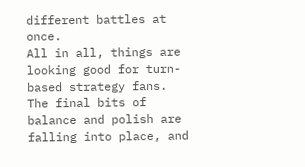different battles at once.
All in all, things are looking good for turn-based strategy fans. The final bits of balance and polish are falling into place, and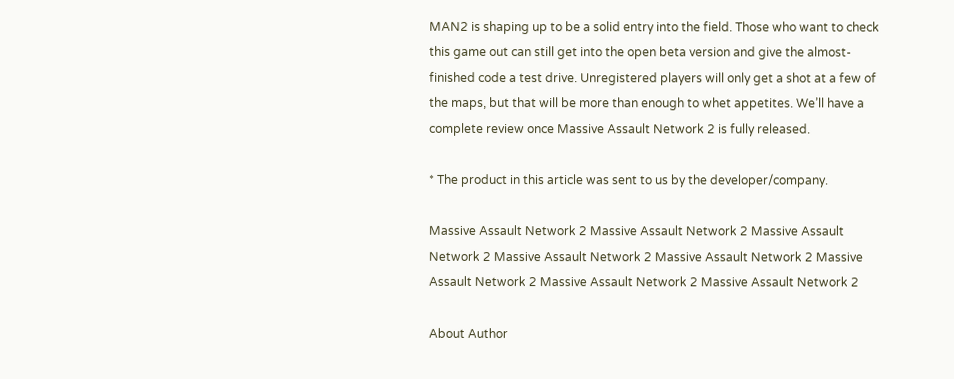MAN2 is shaping up to be a solid entry into the field. Those who want to check this game out can still get into the open beta version and give the almost-finished code a test drive. Unregistered players will only get a shot at a few of the maps, but that will be more than enough to whet appetites. We’ll have a complete review once Massive Assault Network 2 is fully released.

* The product in this article was sent to us by the developer/company.

Massive Assault Network 2 Massive Assault Network 2 Massive Assault Network 2 Massive Assault Network 2 Massive Assault Network 2 Massive Assault Network 2 Massive Assault Network 2 Massive Assault Network 2

About Author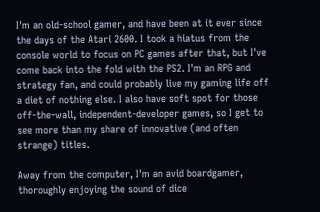I'm an old-school gamer, and have been at it ever since the days of the Atari 2600. I took a hiatus from the console world to focus on PC games after that, but I've come back into the fold with the PS2. I'm an RPG and strategy fan, and could probably live my gaming life off a diet of nothing else. I also have soft spot for those off-the-wall, independent-developer games, so I get to see more than my share of innovative (and often strange) titles.

Away from the computer, I'm an avid boardgamer, thoroughly enjoying the sound of dice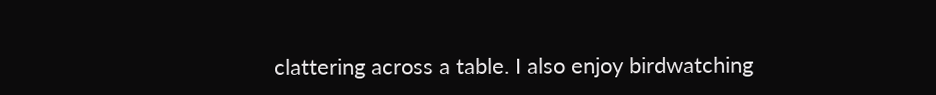clattering across a table. I also enjoy birdwatching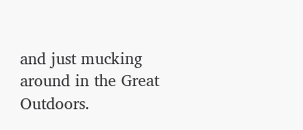and just mucking around in the Great Outdoors.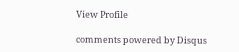View Profile

comments powered by Disqus